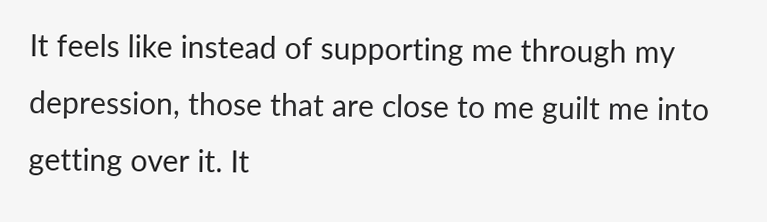It feels like instead of supporting me through my depression, those that are close to me guilt me into getting over it. It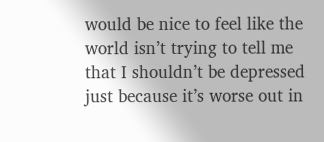would be nice to feel like the world isn’t trying to tell me that I shouldn’t be depressed just because it’s worse out in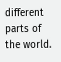different parts of the world.